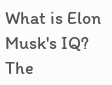What is Elon Musk's IQ? The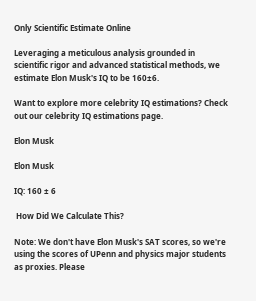Only Scientific Estimate Online

Leveraging a meticulous analysis grounded in scientific rigor and advanced statistical methods, we estimate Elon Musk's IQ to be 160±6.

Want to explore more celebrity IQ estimations? Check out our celebrity IQ estimations page.

Elon Musk

Elon Musk

IQ: 160 ± 6

 How Did We Calculate This?

Note: We don't have Elon Musk's SAT scores, so we're using the scores of UPenn and physics major students as proxies. Please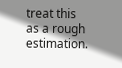treat this as a rough estimation.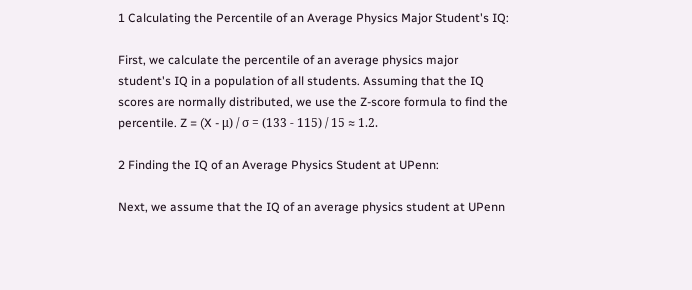1 Calculating the Percentile of an Average Physics Major Student's IQ:

First, we calculate the percentile of an average physics major student's IQ in a population of all students. Assuming that the IQ scores are normally distributed, we use the Z-score formula to find the percentile. Z = (X - μ) / σ = (133 - 115) / 15 ≈ 1.2.

2 Finding the IQ of an Average Physics Student at UPenn:

Next, we assume that the IQ of an average physics student at UPenn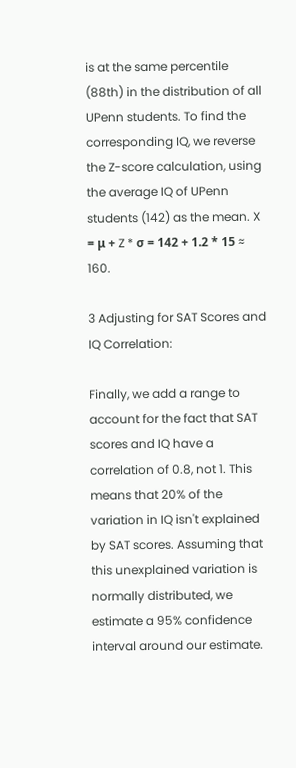is at the same percentile (88th) in the distribution of all UPenn students. To find the corresponding IQ, we reverse the Z-score calculation, using the average IQ of UPenn students (142) as the mean. X = μ + Z * σ = 142 + 1.2 * 15 ≈ 160.

3 Adjusting for SAT Scores and IQ Correlation:

Finally, we add a range to account for the fact that SAT scores and IQ have a correlation of 0.8, not 1. This means that 20% of the variation in IQ isn't explained by SAT scores. Assuming that this unexplained variation is normally distributed, we estimate a 95% confidence interval around our estimate.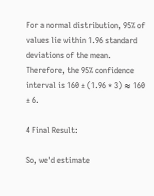For a normal distribution, 95% of values lie within 1.96 standard deviations of the mean. Therefore, the 95% confidence interval is 160 ± (1.96 * 3) ≈ 160 ± 6.

4 Final Result:

So, we'd estimate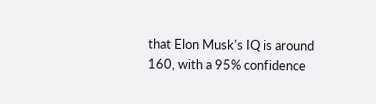that Elon Musk's IQ is around 160, with a 95% confidence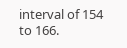interval of 154 to 166.